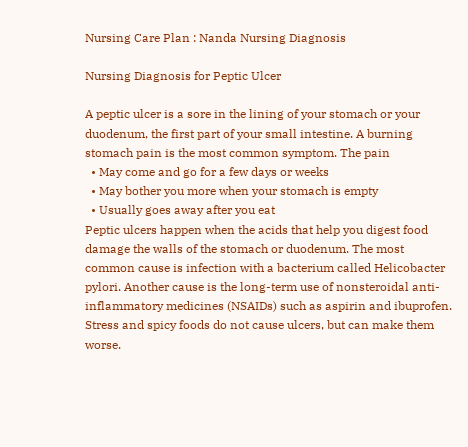Nursing Care Plan : Nanda Nursing Diagnosis

Nursing Diagnosis for Peptic Ulcer

A peptic ulcer is a sore in the lining of your stomach or your duodenum, the first part of your small intestine. A burning stomach pain is the most common symptom. The pain
  • May come and go for a few days or weeks
  • May bother you more when your stomach is empty
  • Usually goes away after you eat
Peptic ulcers happen when the acids that help you digest food damage the walls of the stomach or duodenum. The most common cause is infection with a bacterium called Helicobacter pylori. Another cause is the long-term use of nonsteroidal anti-inflammatory medicines (NSAIDs) such as aspirin and ibuprofen. Stress and spicy foods do not cause ulcers, but can make them worse.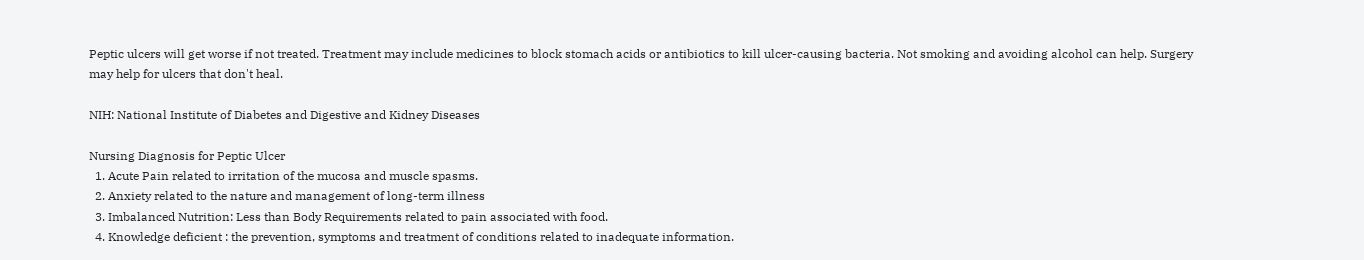Peptic ulcers will get worse if not treated. Treatment may include medicines to block stomach acids or antibiotics to kill ulcer-causing bacteria. Not smoking and avoiding alcohol can help. Surgery may help for ulcers that don't heal.

NIH: National Institute of Diabetes and Digestive and Kidney Diseases

Nursing Diagnosis for Peptic Ulcer
  1. Acute Pain related to irritation of the mucosa and muscle spasms.
  2. Anxiety related to the nature and management of long-term illness
  3. Imbalanced Nutrition: Less than Body Requirements related to pain associated with food.
  4. Knowledge deficient : the prevention, symptoms and treatment of conditions related to inadequate information.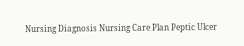Nursing Diagnosis Nursing Care Plan Peptic Ulcer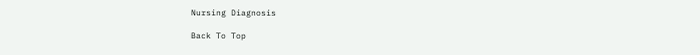Nursing Diagnosis

Back To Top